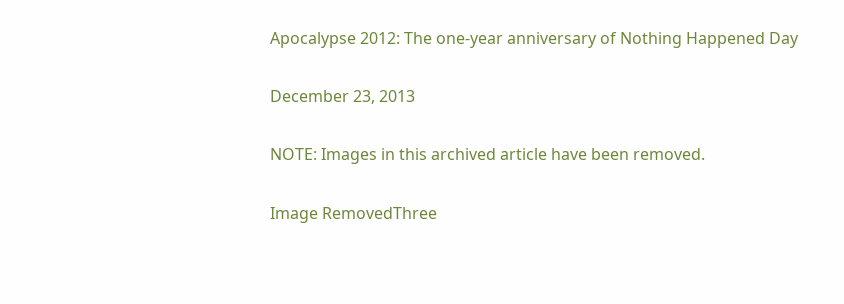Apocalypse 2012: The one-year anniversary of Nothing Happened Day

December 23, 2013

NOTE: Images in this archived article have been removed.

Image RemovedThree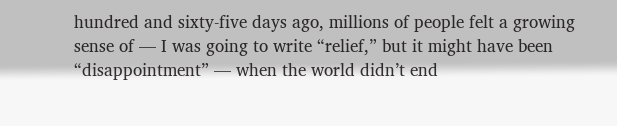hundred and sixty-five days ago, millions of people felt a growing sense of — I was going to write “relief,” but it might have been “disappointment” — when the world didn’t end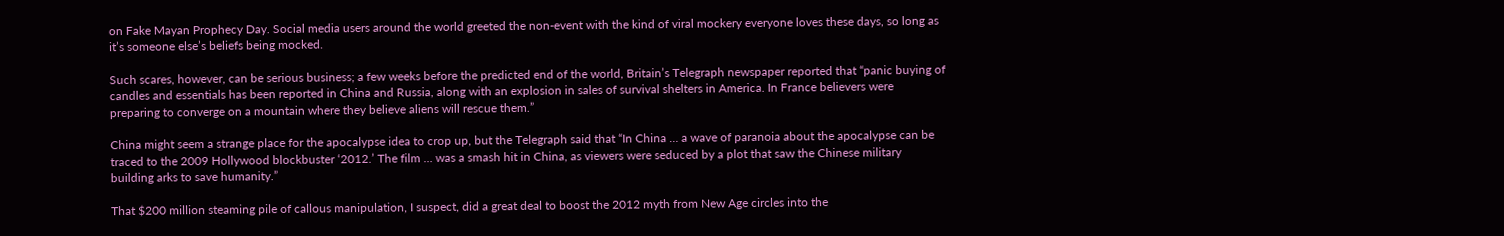on Fake Mayan Prophecy Day. Social media users around the world greeted the non-event with the kind of viral mockery everyone loves these days, so long as it’s someone else’s beliefs being mocked.

Such scares, however, can be serious business; a few weeks before the predicted end of the world, Britain’s Telegraph newspaper reported that “panic buying of candles and essentials has been reported in China and Russia, along with an explosion in sales of survival shelters in America. In France believers were preparing to converge on a mountain where they believe aliens will rescue them.”

China might seem a strange place for the apocalypse idea to crop up, but the Telegraph said that “In China … a wave of paranoia about the apocalypse can be traced to the 2009 Hollywood blockbuster ‘2012.’ The film … was a smash hit in China, as viewers were seduced by a plot that saw the Chinese military building arks to save humanity.”

That $200 million steaming pile of callous manipulation, I suspect, did a great deal to boost the 2012 myth from New Age circles into the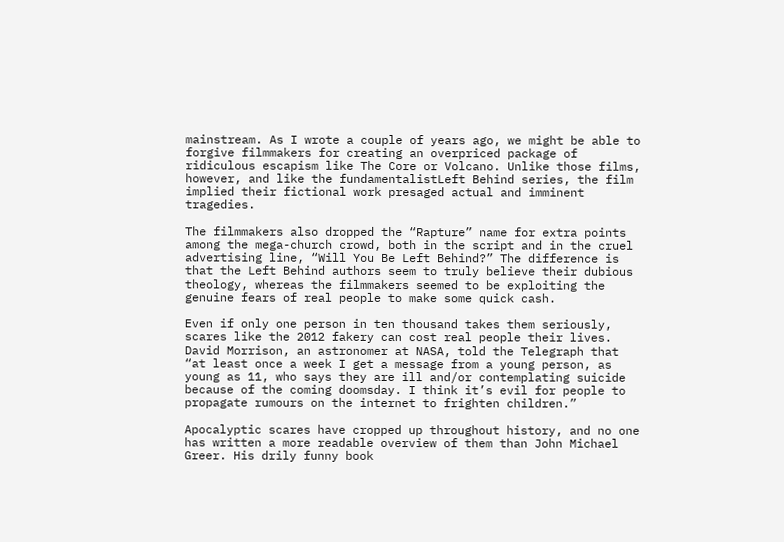mainstream. As I wrote a couple of years ago, we might be able to forgive filmmakers for creating an overpriced package of ridiculous escapism like The Core or Volcano. Unlike those films, however, and like the fundamentalistLeft Behind series, the film implied their fictional work presaged actual and imminent tragedies.

The filmmakers also dropped the “Rapture” name for extra points among the mega-church crowd, both in the script and in the cruel advertising line, “Will You Be Left Behind?” The difference is that the Left Behind authors seem to truly believe their dubious theology, whereas the filmmakers seemed to be exploiting the genuine fears of real people to make some quick cash.

Even if only one person in ten thousand takes them seriously, scares like the 2012 fakery can cost real people their lives. David Morrison, an astronomer at NASA, told the Telegraph that “at least once a week I get a message from a young person, as young as 11, who says they are ill and/or contemplating suicide because of the coming doomsday. I think it’s evil for people to propagate rumours on the internet to frighten children.”

Apocalyptic scares have cropped up throughout history, and no one has written a more readable overview of them than John Michael Greer. His drily funny book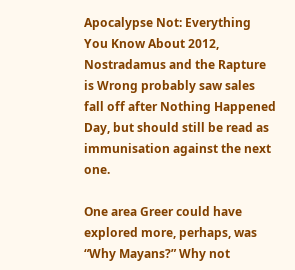Apocalypse Not: Everything You Know About 2012, Nostradamus and the Rapture is Wrong probably saw sales fall off after Nothing Happened Day, but should still be read as immunisation against the next one.

One area Greer could have explored more, perhaps, was “Why Mayans?” Why not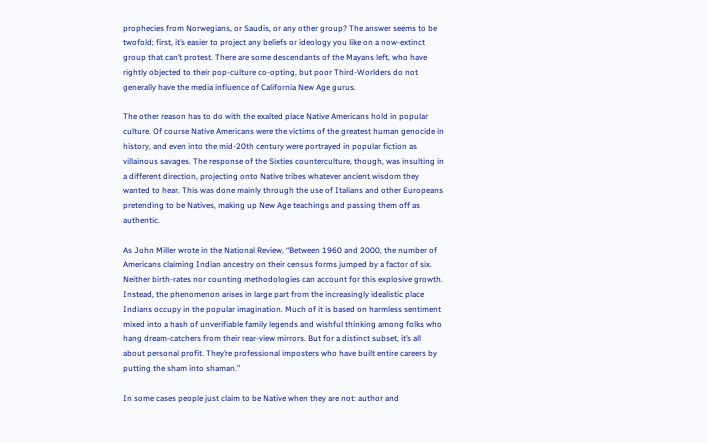prophecies from Norwegians, or Saudis, or any other group? The answer seems to be twofold; first, it’s easier to project any beliefs or ideology you like on a now-extinct group that can’t protest. There are some descendants of the Mayans left, who have rightly objected to their pop-culture co-opting, but poor Third-Worlders do not generally have the media influence of California New Age gurus.

The other reason has to do with the exalted place Native Americans hold in popular culture. Of course Native Americans were the victims of the greatest human genocide in history, and even into the mid-20th century were portrayed in popular fiction as villainous savages. The response of the Sixties counterculture, though, was insulting in a different direction, projecting onto Native tribes whatever ancient wisdom they wanted to hear. This was done mainly through the use of Italians and other Europeans pretending to be Natives, making up New Age teachings and passing them off as authentic.

As John Miller wrote in the National Review, “Between 1960 and 2000, the number of Americans claiming Indian ancestry on their census forms jumped by a factor of six. Neither birth-rates nor counting methodologies can account for this explosive growth. Instead, the phenomenon arises in large part from the increasingly idealistic place Indians occupy in the popular imagination. Much of it is based on harmless sentiment mixed into a hash of unverifiable family legends and wishful thinking among folks who hang dream-catchers from their rear-view mirrors. But for a distinct subset, it’s all about personal profit. They’re professional imposters who have built entire careers by putting the sham into shaman.”

In some cases people just claim to be Native when they are not: author and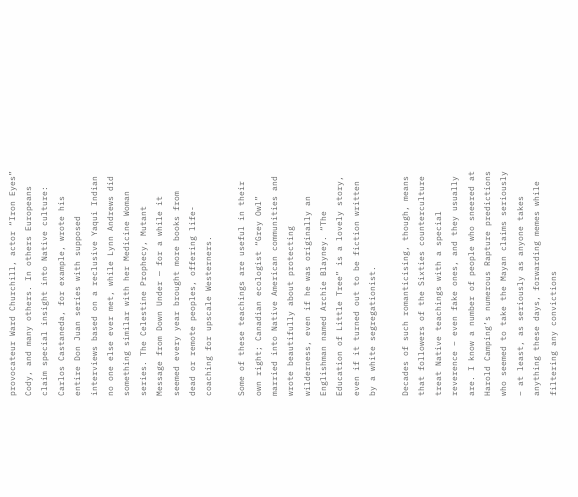provocateur Ward Churchill, actor “Iron Eyes” Cody, and many others. In others Europeans claim special insight into Native culture: Carlos Castaneda, for example, wrote his entire Don Juan series with supposed interviews based on a reclusive Yaqui Indian no one else ever met, while Lynn Andrews did something similar with her Medicine Woman series. The Celestine Prophecy, Mutant Message from Down Under — for a while it seemed every year brought more books from dead or remote peoples, offering life-coaching for upscale Westerners.

Some of these teachings are useful in their own right; Canadian ecologist “Grey Owl” married into Native American communities and wrote beautifully about protecting wilderness, even if he was originally an Englishman named Archie Blayney. “The Education of Little Tree” is a lovely story, even if it turned out to be fiction written by a white segregationist.

Decades of such romanticising, though, means that followers of the Sixties counterculture treat Native teachings with a special reverence – even fake ones, and they usually are. I know a number of people who sneered at Harold Camping’s numerous Rapture predictions who seemed to take the Mayan claims seriously – at least, as seriously as anyone takes anything these days, forwarding memes while filtering any convictions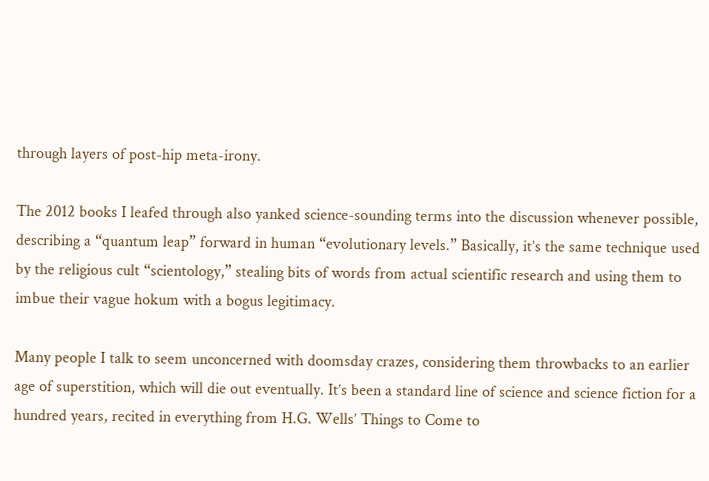through layers of post-hip meta-irony.

The 2012 books I leafed through also yanked science-sounding terms into the discussion whenever possible, describing a “quantum leap” forward in human “evolutionary levels.” Basically, it’s the same technique used by the religious cult “scientology,” stealing bits of words from actual scientific research and using them to imbue their vague hokum with a bogus legitimacy.

Many people I talk to seem unconcerned with doomsday crazes, considering them throwbacks to an earlier age of superstition, which will die out eventually. It’s been a standard line of science and science fiction for a hundred years, recited in everything from H.G. Wells’ Things to Come to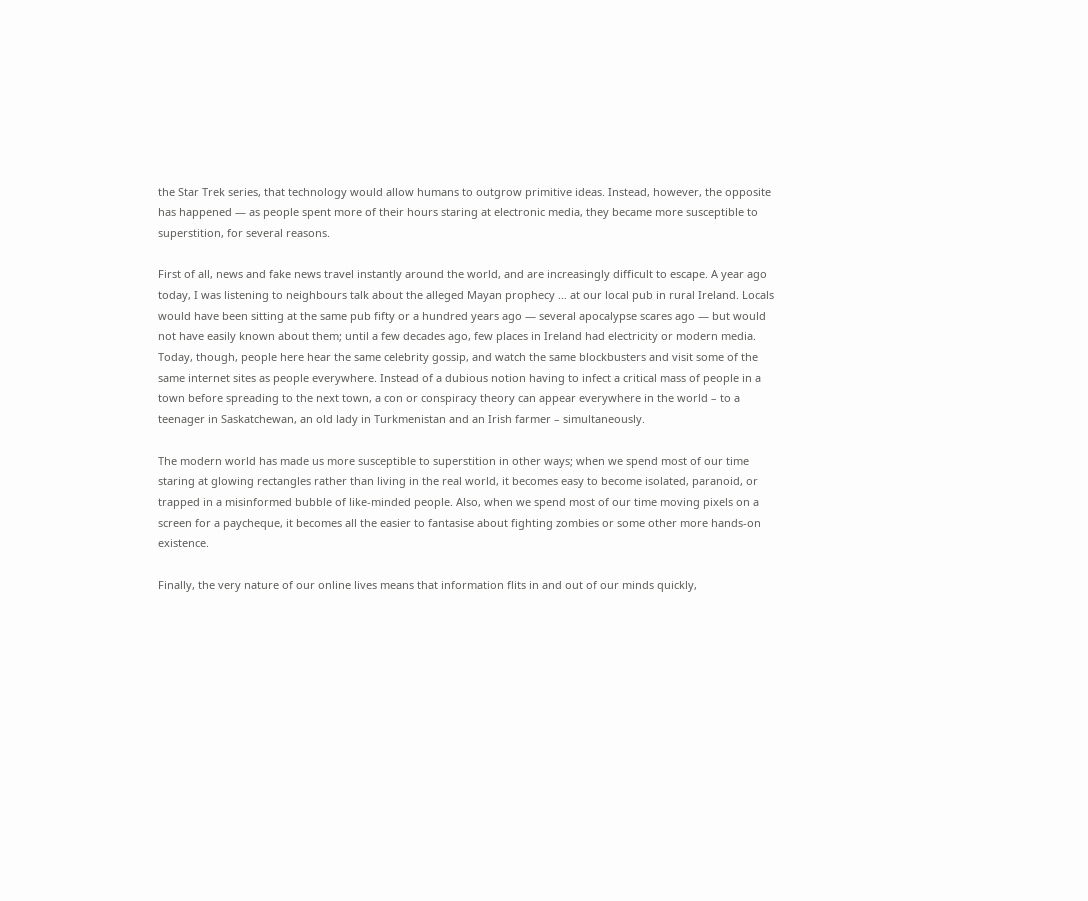the Star Trek series, that technology would allow humans to outgrow primitive ideas. Instead, however, the opposite has happened — as people spent more of their hours staring at electronic media, they became more susceptible to superstition, for several reasons.

First of all, news and fake news travel instantly around the world, and are increasingly difficult to escape. A year ago today, I was listening to neighbours talk about the alleged Mayan prophecy … at our local pub in rural Ireland. Locals would have been sitting at the same pub fifty or a hundred years ago — several apocalypse scares ago — but would not have easily known about them; until a few decades ago, few places in Ireland had electricity or modern media. Today, though, people here hear the same celebrity gossip, and watch the same blockbusters and visit some of the same internet sites as people everywhere. Instead of a dubious notion having to infect a critical mass of people in a town before spreading to the next town, a con or conspiracy theory can appear everywhere in the world – to a teenager in Saskatchewan, an old lady in Turkmenistan and an Irish farmer – simultaneously.

The modern world has made us more susceptible to superstition in other ways; when we spend most of our time staring at glowing rectangles rather than living in the real world, it becomes easy to become isolated, paranoid, or trapped in a misinformed bubble of like-minded people. Also, when we spend most of our time moving pixels on a screen for a paycheque, it becomes all the easier to fantasise about fighting zombies or some other more hands-on existence.

Finally, the very nature of our online lives means that information flits in and out of our minds quickly,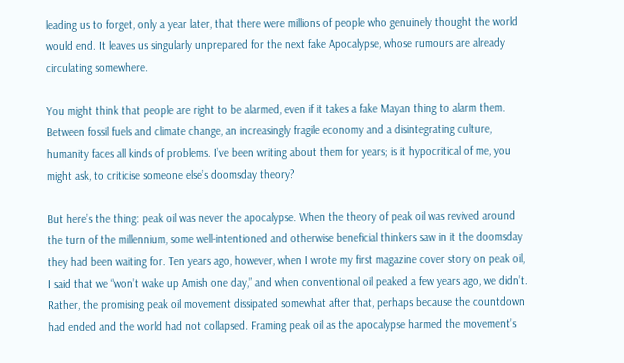leading us to forget, only a year later, that there were millions of people who genuinely thought the world would end. It leaves us singularly unprepared for the next fake Apocalypse, whose rumours are already circulating somewhere.

You might think that people are right to be alarmed, even if it takes a fake Mayan thing to alarm them. Between fossil fuels and climate change, an increasingly fragile economy and a disintegrating culture, humanity faces all kinds of problems. I’ve been writing about them for years; is it hypocritical of me, you might ask, to criticise someone else’s doomsday theory?

But here’s the thing: peak oil was never the apocalypse. When the theory of peak oil was revived around the turn of the millennium, some well-intentioned and otherwise beneficial thinkers saw in it the doomsday they had been waiting for. Ten years ago, however, when I wrote my first magazine cover story on peak oil, I said that we “won’t wake up Amish one day,” and when conventional oil peaked a few years ago, we didn’t. Rather, the promising peak oil movement dissipated somewhat after that, perhaps because the countdown had ended and the world had not collapsed. Framing peak oil as the apocalypse harmed the movement’s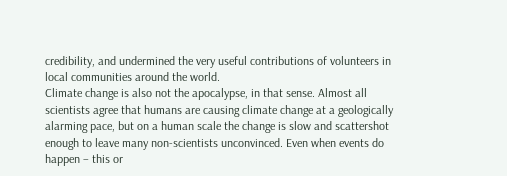credibility, and undermined the very useful contributions of volunteers in local communities around the world.
Climate change is also not the apocalypse, in that sense. Almost all scientists agree that humans are causing climate change at a geologically alarming pace, but on a human scale the change is slow and scattershot enough to leave many non-scientists unconvinced. Even when events do happen – this or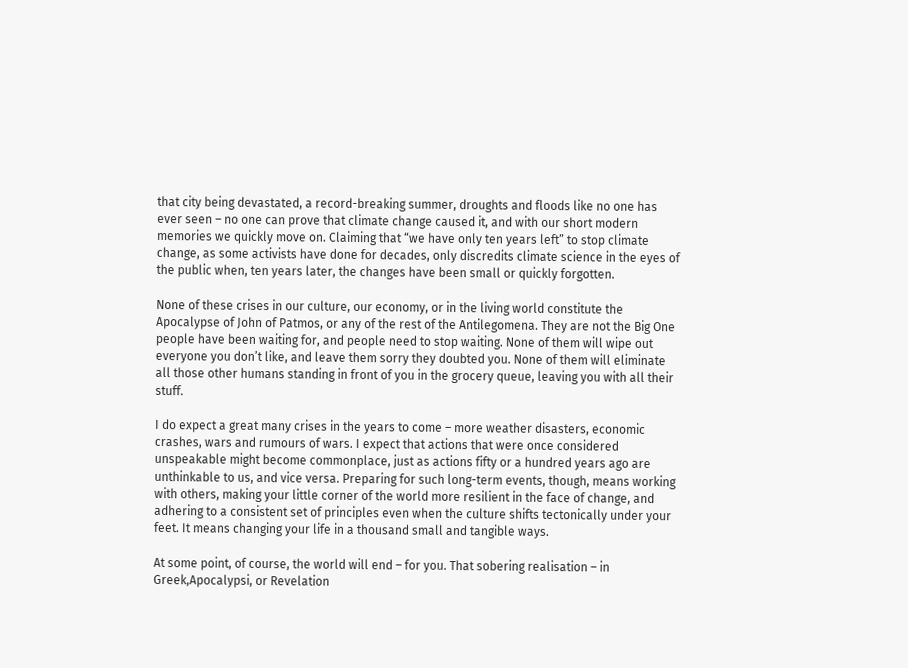that city being devastated, a record-breaking summer, droughts and floods like no one has ever seen – no one can prove that climate change caused it, and with our short modern memories we quickly move on. Claiming that “we have only ten years left” to stop climate change, as some activists have done for decades, only discredits climate science in the eyes of the public when, ten years later, the changes have been small or quickly forgotten.

None of these crises in our culture, our economy, or in the living world constitute the Apocalypse of John of Patmos, or any of the rest of the Antilegomena. They are not the Big One people have been waiting for, and people need to stop waiting. None of them will wipe out everyone you don’t like, and leave them sorry they doubted you. None of them will eliminate all those other humans standing in front of you in the grocery queue, leaving you with all their stuff.

I do expect a great many crises in the years to come – more weather disasters, economic crashes, wars and rumours of wars. I expect that actions that were once considered unspeakable might become commonplace, just as actions fifty or a hundred years ago are unthinkable to us, and vice versa. Preparing for such long-term events, though, means working with others, making your little corner of the world more resilient in the face of change, and adhering to a consistent set of principles even when the culture shifts tectonically under your feet. It means changing your life in a thousand small and tangible ways.

At some point, of course, the world will end – for you. That sobering realisation – in Greek,Apocalypsi, or Revelation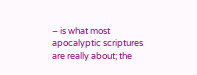– is what most apocalyptic scriptures are really about; the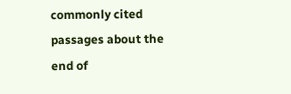commonly cited passages about the end of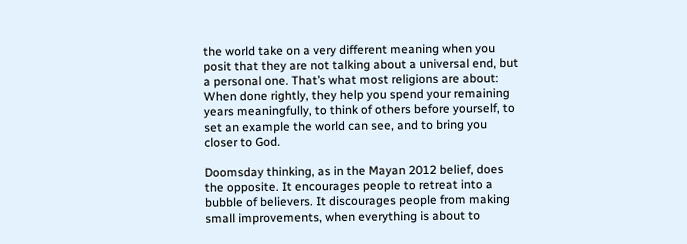the world take on a very different meaning when you posit that they are not talking about a universal end, but a personal one. That’s what most religions are about: When done rightly, they help you spend your remaining years meaningfully, to think of others before yourself, to set an example the world can see, and to bring you closer to God.

Doomsday thinking, as in the Mayan 2012 belief, does the opposite. It encourages people to retreat into a bubble of believers. It discourages people from making small improvements, when everything is about to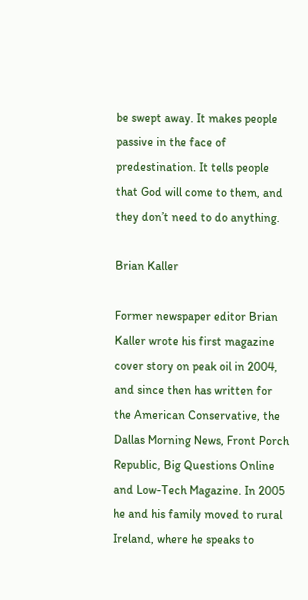be swept away. It makes people passive in the face of predestination. It tells people that God will come to them, and they don’t need to do anything.

Brian Kaller

Former newspaper editor Brian Kaller wrote his first magazine cover story on peak oil in 2004, and since then has written for the American Conservative, the Dallas Morning News, Front Porch Republic, Big Questions Online and Low-Tech Magazine. In 2005 he and his family moved to rural Ireland, where he speaks to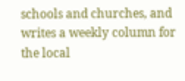schools and churches, and writes a weekly column for the local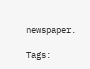newspaper.

Tags: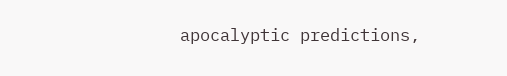apocalyptic predictions,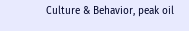Culture & Behavior, peak oil